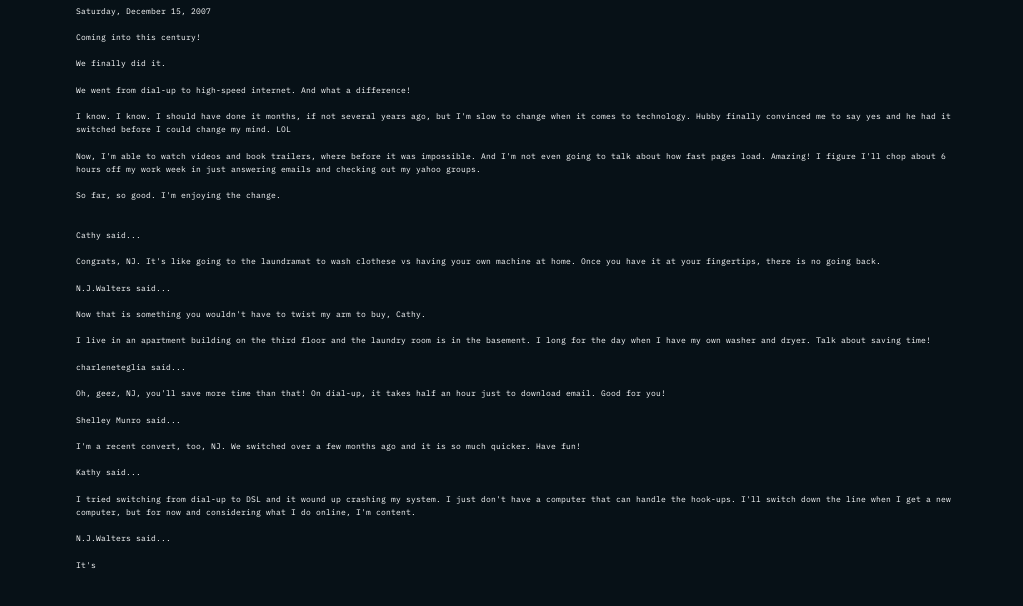Saturday, December 15, 2007

Coming into this century!

We finally did it.

We went from dial-up to high-speed internet. And what a difference!

I know. I know. I should have done it months, if not several years ago, but I'm slow to change when it comes to technology. Hubby finally convinced me to say yes and he had it switched before I could change my mind. LOL

Now, I'm able to watch videos and book trailers, where before it was impossible. And I'm not even going to talk about how fast pages load. Amazing! I figure I'll chop about 6 hours off my work week in just answering emails and checking out my yahoo groups.

So far, so good. I'm enjoying the change.


Cathy said...

Congrats, NJ. It's like going to the laundramat to wash clothese vs having your own machine at home. Once you have it at your fingertips, there is no going back.

N.J.Walters said...

Now that is something you wouldn't have to twist my arm to buy, Cathy.

I live in an apartment building on the third floor and the laundry room is in the basement. I long for the day when I have my own washer and dryer. Talk about saving time!

charleneteglia said...

Oh, geez, NJ, you'll save more time than that! On dial-up, it takes half an hour just to download email. Good for you!

Shelley Munro said...

I'm a recent convert, too, NJ. We switched over a few months ago and it is so much quicker. Have fun!

Kathy said...

I tried switching from dial-up to DSL and it wound up crashing my system. I just don't have a computer that can handle the hook-ups. I'll switch down the line when I get a new computer, but for now and considering what I do online, I'm content.

N.J.Walters said...

It's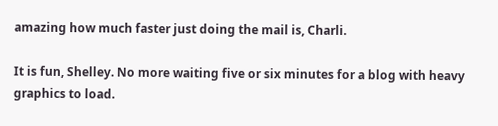amazing how much faster just doing the mail is, Charli.

It is fun, Shelley. No more waiting five or six minutes for a blog with heavy graphics to load.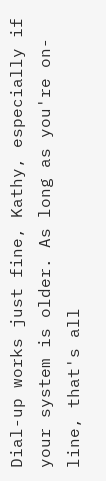Dial-up works just fine, Kathy, especially if your system is older. As long as you're on-line, that's all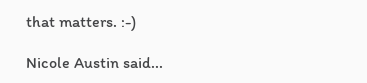that matters. :-)

Nicole Austin said...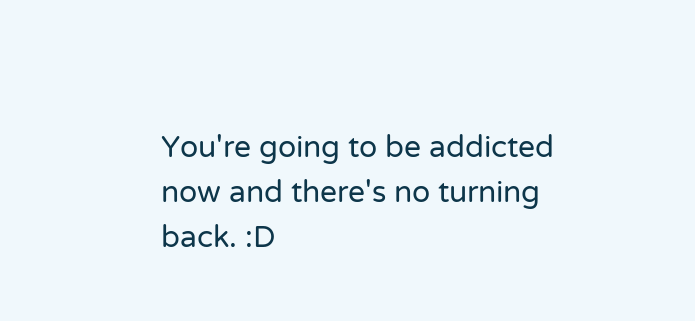You're going to be addicted now and there's no turning back. :D